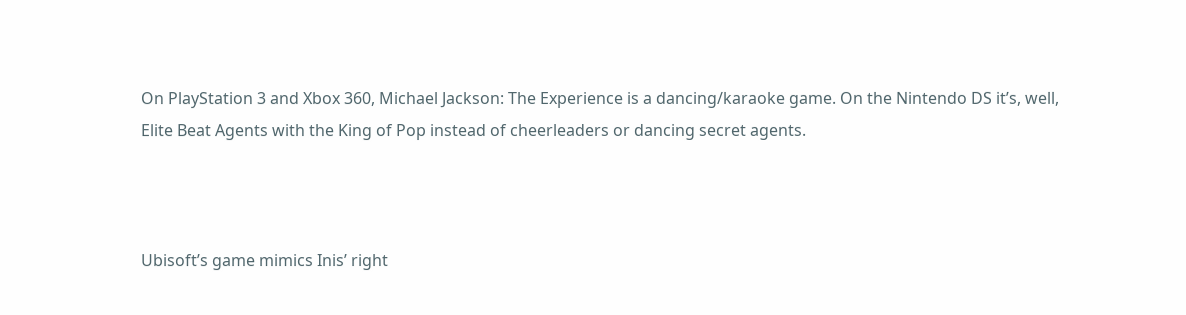On PlayStation 3 and Xbox 360, Michael Jackson: The Experience is a dancing/karaoke game. On the Nintendo DS it’s, well, Elite Beat Agents with the King of Pop instead of cheerleaders or dancing secret agents.



Ubisoft’s game mimics Inis’ right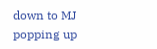down to MJ popping up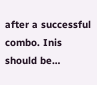after a successful combo. Inis should be…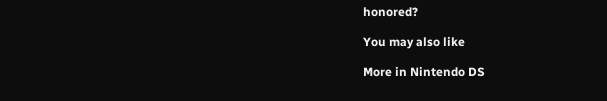honored?

You may also like

More in Nintendo DS